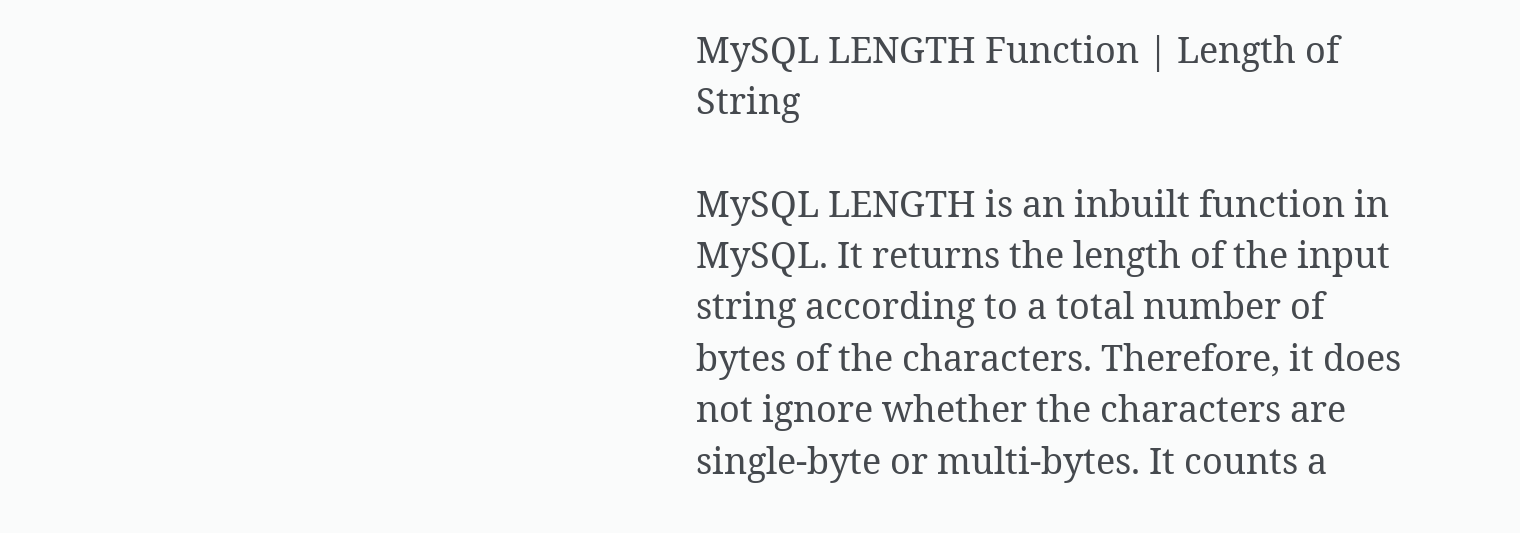MySQL LENGTH Function | Length of String

MySQL LENGTH is an inbuilt function in MySQL. It returns the length of the input string according to a total number of bytes of the characters. Therefore, it does not ignore whether the characters are single-byte or multi-bytes. It counts a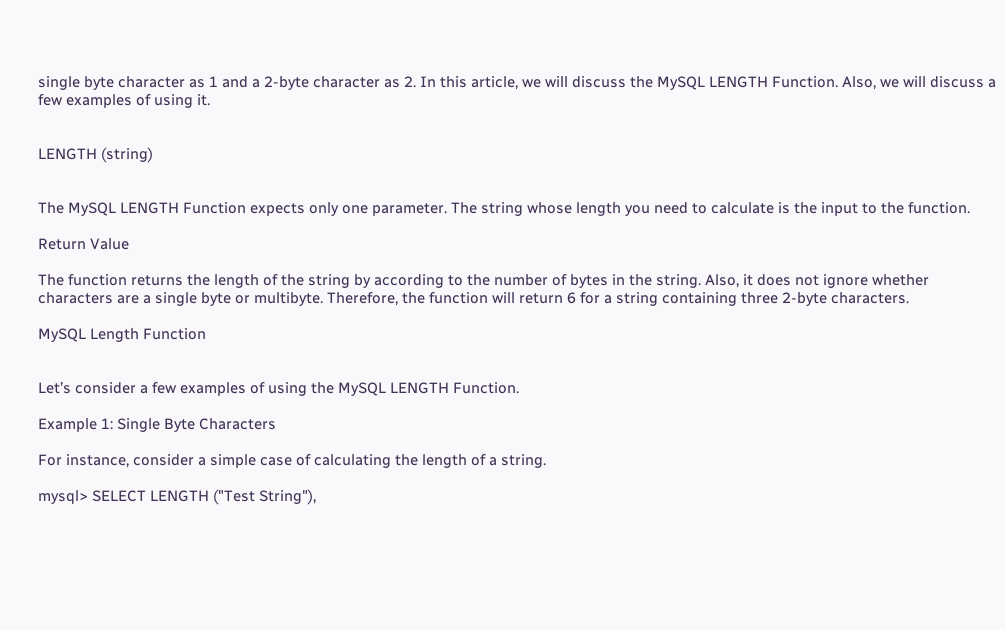single byte character as 1 and a 2-byte character as 2. In this article, we will discuss the MySQL LENGTH Function. Also, we will discuss a few examples of using it.


LENGTH (string)


The MySQL LENGTH Function expects only one parameter. The string whose length you need to calculate is the input to the function.

Return Value

The function returns the length of the string by according to the number of bytes in the string. Also, it does not ignore whether characters are a single byte or multibyte. Therefore, the function will return 6 for a string containing three 2-byte characters.

MySQL Length Function


Let’s consider a few examples of using the MySQL LENGTH Function.

Example 1: Single Byte Characters

For instance, consider a simple case of calculating the length of a string.

mysql> SELECT LENGTH ("Test String"),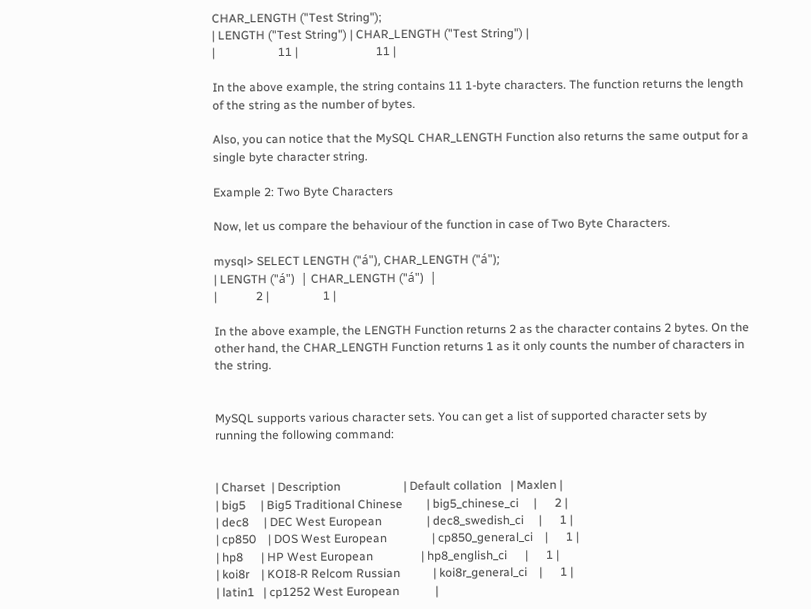CHAR_LENGTH ("Test String");
| LENGTH ("Test String") | CHAR_LENGTH ("Test String") |
|                     11 |                          11 |

In the above example, the string contains 11 1-byte characters. The function returns the length of the string as the number of bytes.

Also, you can notice that the MySQL CHAR_LENGTH Function also returns the same output for a single byte character string.

Example 2: Two Byte Characters

Now, let us compare the behaviour of the function in case of Two Byte Characters.

mysql> SELECT LENGTH ("á"), CHAR_LENGTH ("á");
| LENGTH ("á")  | CHAR_LENGTH ("á")  |
|             2 |                  1 |

In the above example, the LENGTH Function returns 2 as the character contains 2 bytes. On the other hand, the CHAR_LENGTH Function returns 1 as it only counts the number of characters in the string.


MySQL supports various character sets. You can get a list of supported character sets by running the following command:


| Charset  | Description                     | Default collation   | Maxlen |
| big5     | Big5 Traditional Chinese        | big5_chinese_ci     |      2 |
| dec8     | DEC West European               | dec8_swedish_ci     |      1 |
| cp850    | DOS West European               | cp850_general_ci    |      1 |
| hp8      | HP West European                | hp8_english_ci      |      1 |
| koi8r    | KOI8-R Relcom Russian           | koi8r_general_ci    |      1 |
| latin1   | cp1252 West European            |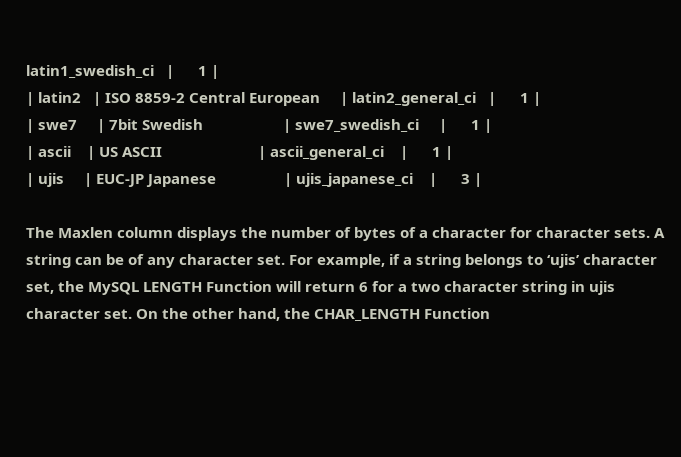latin1_swedish_ci   |      1 |
| latin2   | ISO 8859-2 Central European     | latin2_general_ci   |      1 |
| swe7     | 7bit Swedish                    | swe7_swedish_ci     |      1 |
| ascii    | US ASCII                        | ascii_general_ci    |      1 |
| ujis     | EUC-JP Japanese                 | ujis_japanese_ci    |      3 |

The Maxlen column displays the number of bytes of a character for character sets. A string can be of any character set. For example, if a string belongs to ‘ujis’ character set, the MySQL LENGTH Function will return 6 for a two character string in ujis character set. On the other hand, the CHAR_LENGTH Function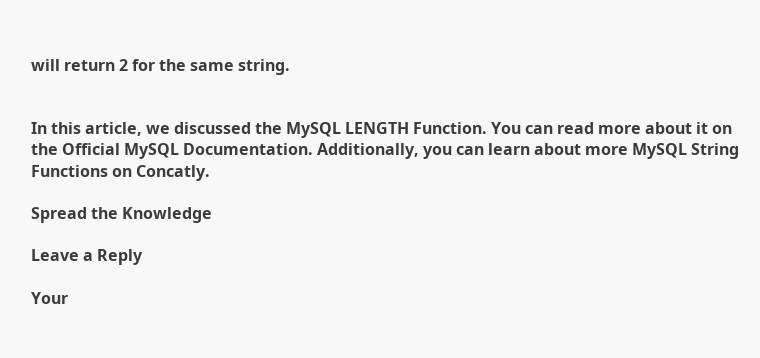will return 2 for the same string.


In this article, we discussed the MySQL LENGTH Function. You can read more about it on the Official MySQL Documentation. Additionally, you can learn about more MySQL String Functions on Concatly.

Spread the Knowledge

Leave a Reply

Your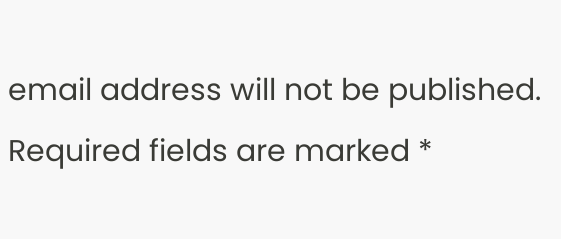email address will not be published. Required fields are marked *